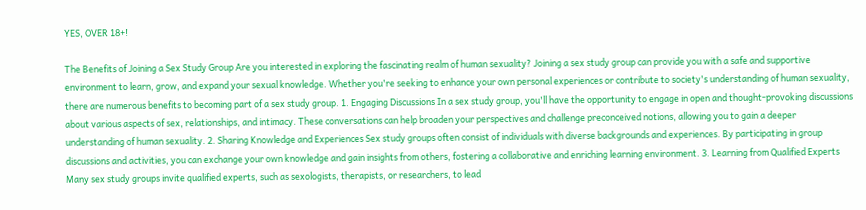YES, OVER 18+!

The Benefits of Joining a Sex Study Group Are you interested in exploring the fascinating realm of human sexuality? Joining a sex study group can provide you with a safe and supportive environment to learn, grow, and expand your sexual knowledge. Whether you're seeking to enhance your own personal experiences or contribute to society's understanding of human sexuality, there are numerous benefits to becoming part of a sex study group. 1. Engaging Discussions In a sex study group, you'll have the opportunity to engage in open and thought-provoking discussions about various aspects of sex, relationships, and intimacy. These conversations can help broaden your perspectives and challenge preconceived notions, allowing you to gain a deeper understanding of human sexuality. 2. Sharing Knowledge and Experiences Sex study groups often consist of individuals with diverse backgrounds and experiences. By participating in group discussions and activities, you can exchange your own knowledge and gain insights from others, fostering a collaborative and enriching learning environment. 3. Learning from Qualified Experts Many sex study groups invite qualified experts, such as sexologists, therapists, or researchers, to lead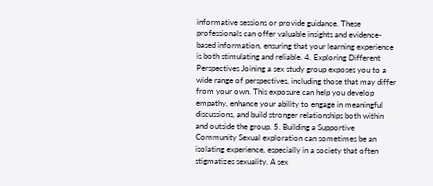informative sessions or provide guidance. These professionals can offer valuable insights and evidence-based information, ensuring that your learning experience is both stimulating and reliable. 4. Exploring Different Perspectives Joining a sex study group exposes you to a wide range of perspectives, including those that may differ from your own. This exposure can help you develop empathy, enhance your ability to engage in meaningful discussions, and build stronger relationships both within and outside the group. 5. Building a Supportive Community Sexual exploration can sometimes be an isolating experience, especially in a society that often stigmatizes sexuality. A sex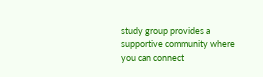study group provides a supportive community where you can connect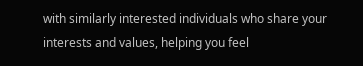with similarly interested individuals who share your interests and values, helping you feel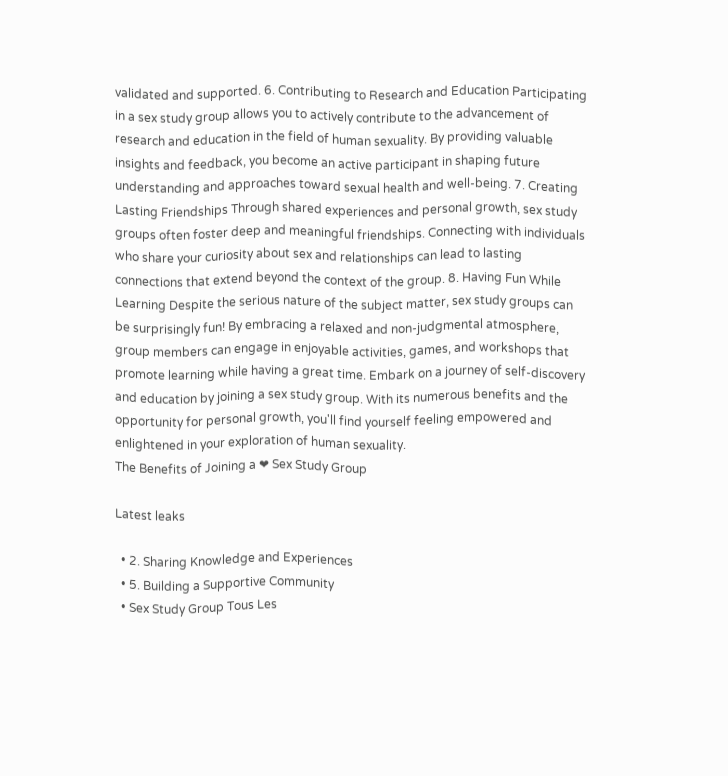validated and supported. 6. Contributing to Research and Education Participating in a sex study group allows you to actively contribute to the advancement of research and education in the field of human sexuality. By providing valuable insights and feedback, you become an active participant in shaping future understanding and approaches toward sexual health and well-being. 7. Creating Lasting Friendships Through shared experiences and personal growth, sex study groups often foster deep and meaningful friendships. Connecting with individuals who share your curiosity about sex and relationships can lead to lasting connections that extend beyond the context of the group. 8. Having Fun While Learning Despite the serious nature of the subject matter, sex study groups can be surprisingly fun! By embracing a relaxed and non-judgmental atmosphere, group members can engage in enjoyable activities, games, and workshops that promote learning while having a great time. Embark on a journey of self-discovery and education by joining a sex study group. With its numerous benefits and the opportunity for personal growth, you'll find yourself feeling empowered and enlightened in your exploration of human sexuality.
The Benefits of Joining a ❤ Sex Study Group

Latest leaks

  • 2. Sharing Knowledge and Experiences
  • 5. Building a Supportive Community
  • Sex Study Group Tous Les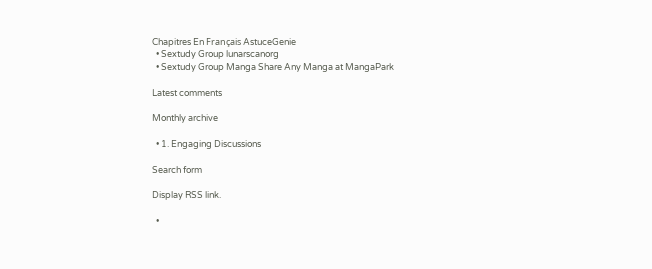Chapitres En Français AstuceGenie
  • Sextudy Group lunarscanorg
  • Sextudy Group Manga Share Any Manga at MangaPark

Latest comments

Monthly archive

  • 1. Engaging Discussions

Search form

Display RSS link.

  •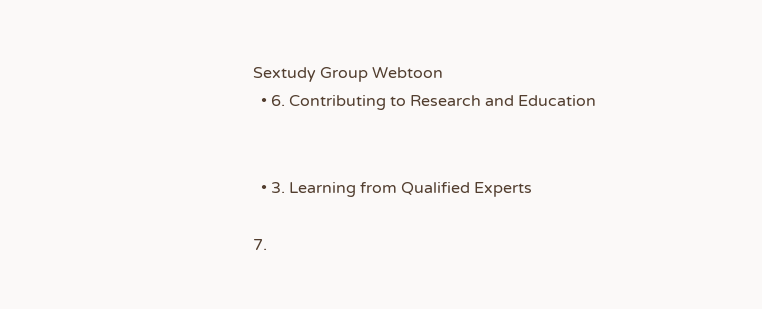Sextudy Group Webtoon
  • 6. Contributing to Research and Education


  • 3. Learning from Qualified Experts

7.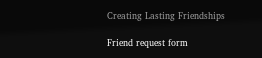Creating Lasting Friendships

Friend request form